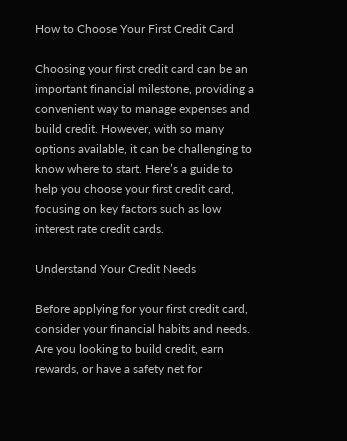How to Choose Your First Credit Card

Choosing your first credit card can be an important financial milestone, providing a convenient way to manage expenses and build credit. However, with so many options available, it can be challenging to know where to start. Here’s a guide to help you choose your first credit card, focusing on key factors such as low interest rate credit cards.

Understand Your Credit Needs

Before applying for your first credit card, consider your financial habits and needs. Are you looking to build credit, earn rewards, or have a safety net for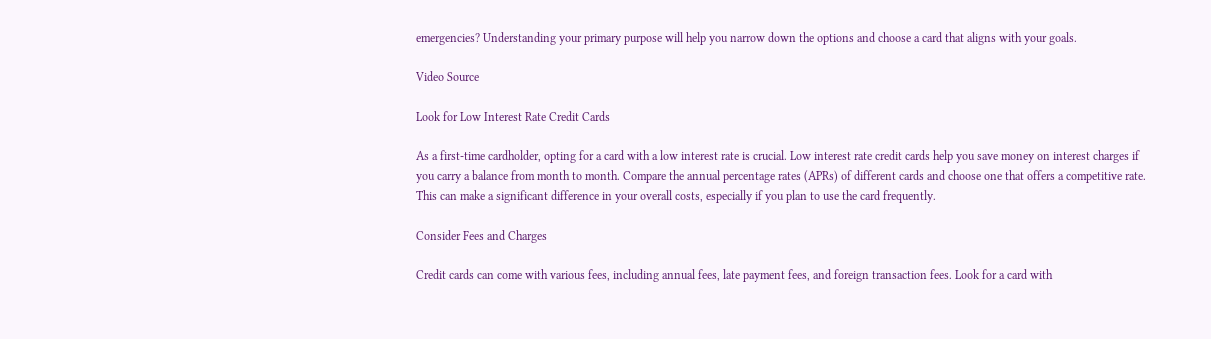emergencies? Understanding your primary purpose will help you narrow down the options and choose a card that aligns with your goals.

Video Source

Look for Low Interest Rate Credit Cards

As a first-time cardholder, opting for a card with a low interest rate is crucial. Low interest rate credit cards help you save money on interest charges if you carry a balance from month to month. Compare the annual percentage rates (APRs) of different cards and choose one that offers a competitive rate. This can make a significant difference in your overall costs, especially if you plan to use the card frequently.

Consider Fees and Charges

Credit cards can come with various fees, including annual fees, late payment fees, and foreign transaction fees. Look for a card with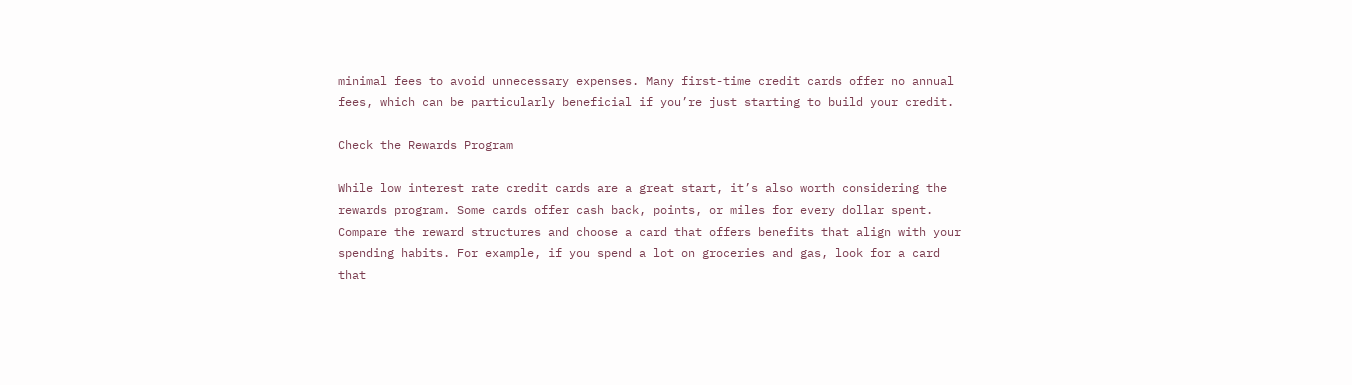minimal fees to avoid unnecessary expenses. Many first-time credit cards offer no annual fees, which can be particularly beneficial if you’re just starting to build your credit.

Check the Rewards Program

While low interest rate credit cards are a great start, it’s also worth considering the rewards program. Some cards offer cash back, points, or miles for every dollar spent. Compare the reward structures and choose a card that offers benefits that align with your spending habits. For example, if you spend a lot on groceries and gas, look for a card that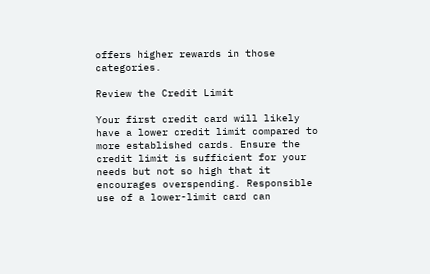offers higher rewards in those categories.

Review the Credit Limit

Your first credit card will likely have a lower credit limit compared to more established cards. Ensure the credit limit is sufficient for your needs but not so high that it encourages overspending. Responsible use of a lower-limit card can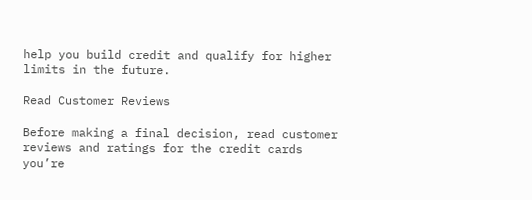help you build credit and qualify for higher limits in the future.

Read Customer Reviews

Before making a final decision, read customer reviews and ratings for the credit cards you’re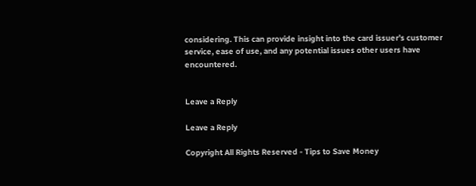considering. This can provide insight into the card issuer’s customer service, ease of use, and any potential issues other users have encountered.


Leave a Reply

Leave a Reply

Copyright All Rights Reserved - Tips to Save Money